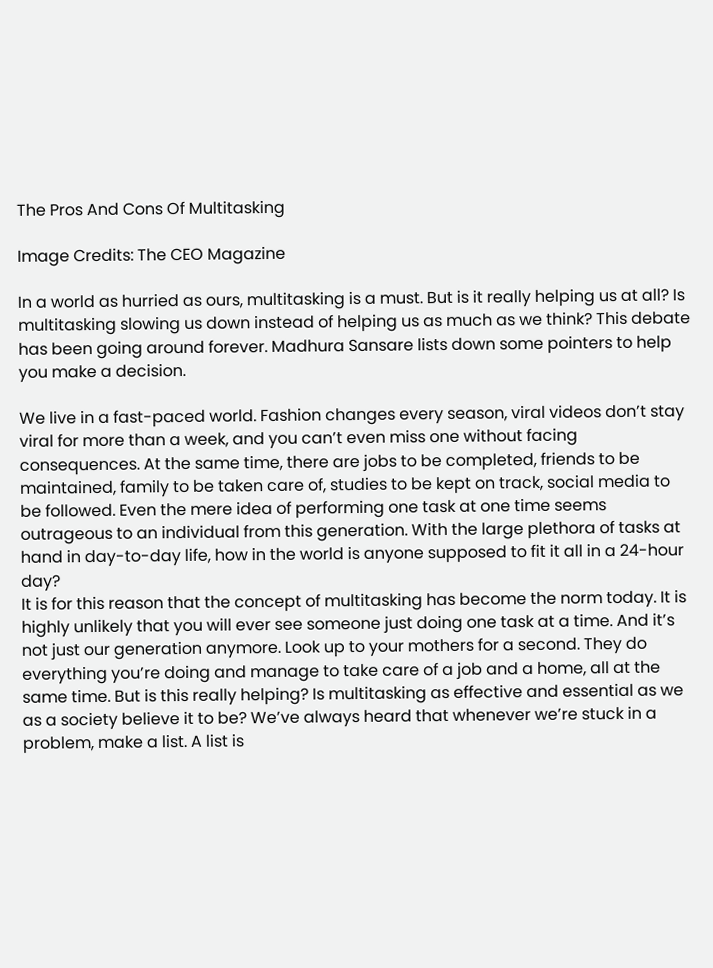The Pros And Cons Of Multitasking

Image Credits: The CEO Magazine

In a world as hurried as ours, multitasking is a must. But is it really helping us at all? Is multitasking slowing us down instead of helping us as much as we think? This debate has been going around forever. Madhura Sansare lists down some pointers to help you make a decision.

We live in a fast-paced world. Fashion changes every season, viral videos don’t stay viral for more than a week, and you can’t even miss one without facing consequences. At the same time, there are jobs to be completed, friends to be maintained, family to be taken care of, studies to be kept on track, social media to be followed. Even the mere idea of performing one task at one time seems outrageous to an individual from this generation. With the large plethora of tasks at hand in day-to-day life, how in the world is anyone supposed to fit it all in a 24-hour day?
It is for this reason that the concept of multitasking has become the norm today. It is highly unlikely that you will ever see someone just doing one task at a time. And it’s not just our generation anymore. Look up to your mothers for a second. They do everything you’re doing and manage to take care of a job and a home, all at the same time. But is this really helping? Is multitasking as effective and essential as we as a society believe it to be? We’ve always heard that whenever we’re stuck in a problem, make a list. A list is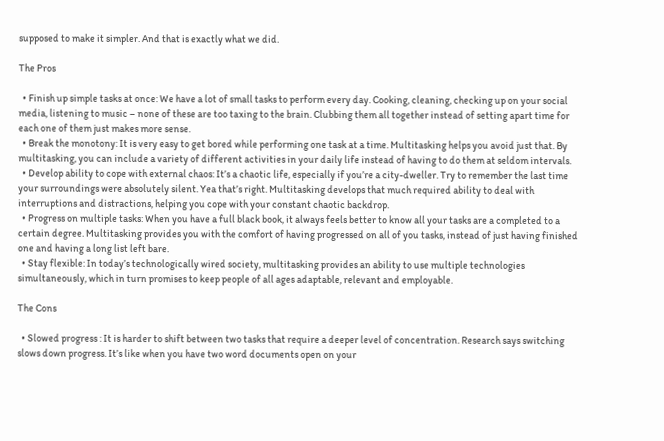supposed to make it simpler. And that is exactly what we did.

The Pros

  • Finish up simple tasks at once: We have a lot of small tasks to perform every day. Cooking, cleaning, checking up on your social media, listening to music – none of these are too taxing to the brain. Clubbing them all together instead of setting apart time for each one of them just makes more sense.
  • Break the monotony: It is very easy to get bored while performing one task at a time. Multitasking helps you avoid just that. By multitasking, you can include a variety of different activities in your daily life instead of having to do them at seldom intervals.
  • Develop ability to cope with external chaos: It’s a chaotic life, especially if you’re a city-dweller. Try to remember the last time your surroundings were absolutely silent. Yea that’s right. Multitasking develops that much required ability to deal with interruptions and distractions, helping you cope with your constant chaotic backdrop.
  • Progress on multiple tasks: When you have a full black book, it always feels better to know all your tasks are a completed to a certain degree. Multitasking provides you with the comfort of having progressed on all of you tasks, instead of just having finished one and having a long list left bare.
  • Stay flexible: In today’s technologically wired society, multitasking provides an ability to use multiple technologies simultaneously, which in turn promises to keep people of all ages adaptable, relevant and employable.

The Cons

  • Slowed progress : It is harder to shift between two tasks that require a deeper level of concentration. Research says switching slows down progress. It’s like when you have two word documents open on your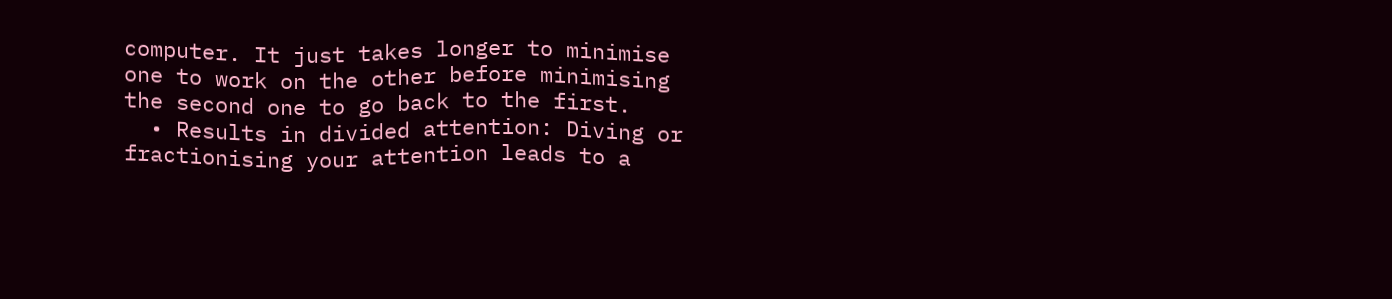computer. It just takes longer to minimise one to work on the other before minimising the second one to go back to the first.
  • Results in divided attention: Diving or fractionising your attention leads to a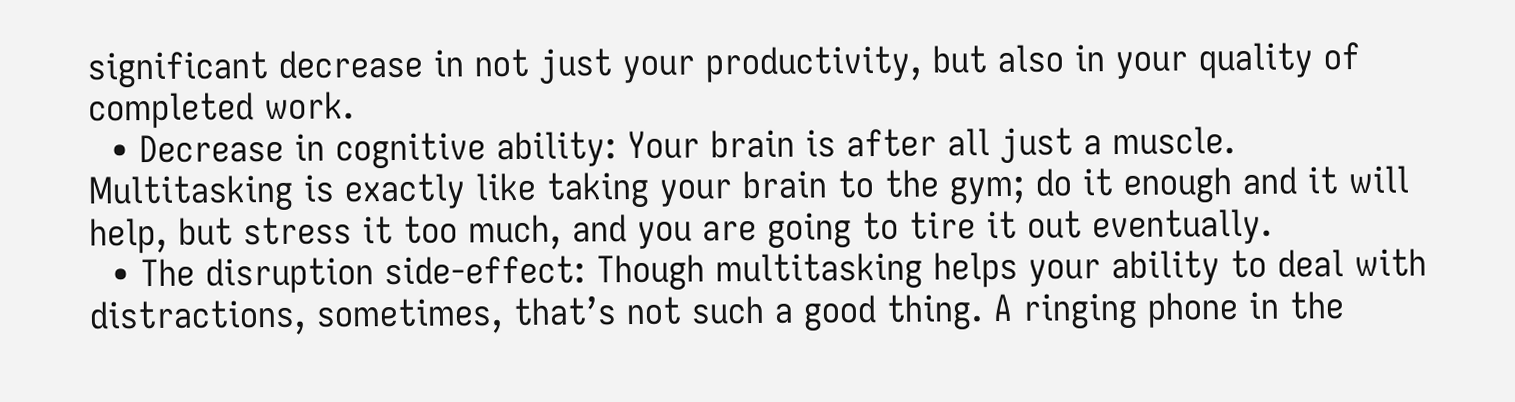significant decrease in not just your productivity, but also in your quality of completed work.
  • Decrease in cognitive ability: Your brain is after all just a muscle. Multitasking is exactly like taking your brain to the gym; do it enough and it will help, but stress it too much, and you are going to tire it out eventually.
  • The disruption side-effect: Though multitasking helps your ability to deal with distractions, sometimes, that’s not such a good thing. A ringing phone in the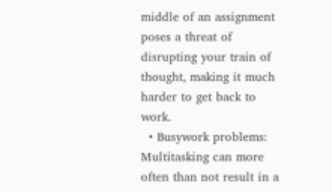middle of an assignment poses a threat of disrupting your train of thought, making it much harder to get back to work.
  • Busywork problems: Multitasking can more often than not result in a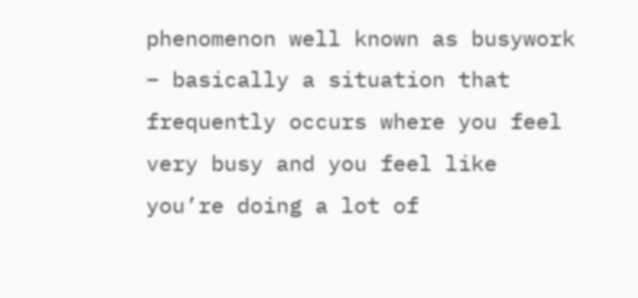phenomenon well known as busywork – basically a situation that frequently occurs where you feel very busy and you feel like you’re doing a lot of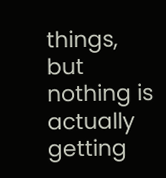things, but nothing is actually getting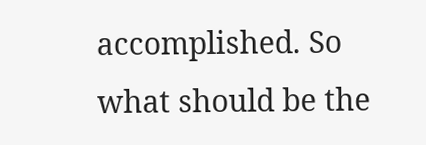accomplished. So what should be the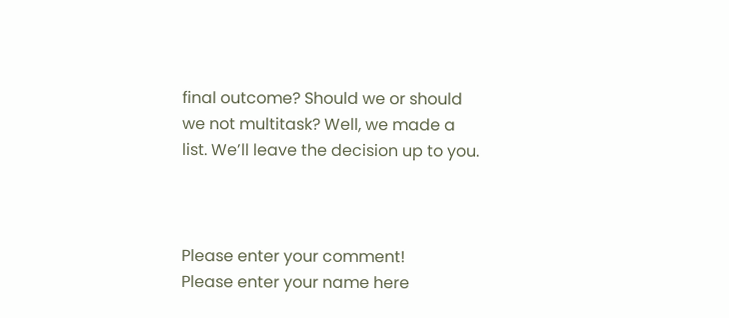final outcome? Should we or should we not multitask? Well, we made a list. We’ll leave the decision up to you.



Please enter your comment!
Please enter your name here